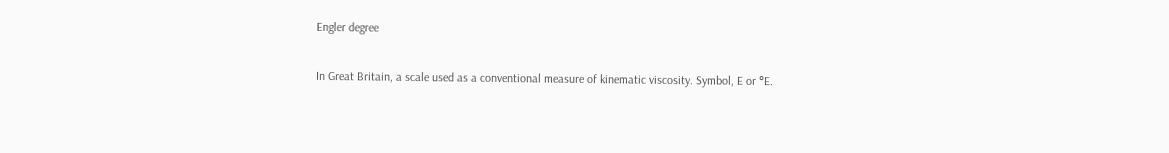Engler degree

In Great Britain, a scale used as a conventional measure of kinematic viscosity. Symbol, E or °E.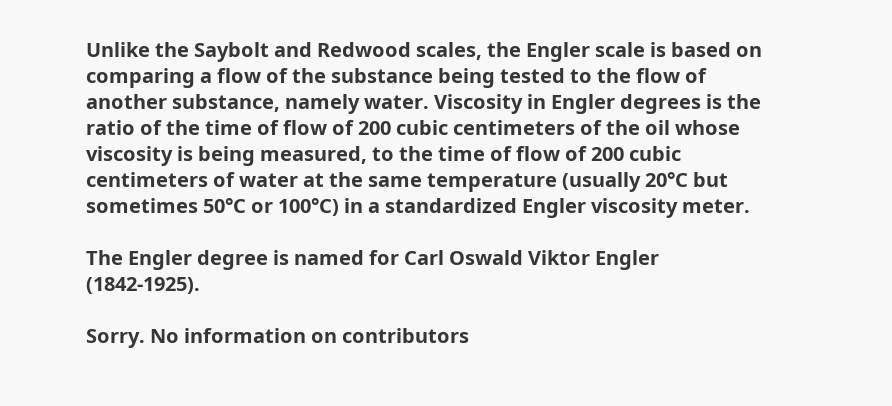Unlike the Saybolt and Redwood scales, the Engler scale is based on comparing a flow of the substance being tested to the flow of another substance, namely water. Viscosity in Engler degrees is the ratio of the time of flow of 200 cubic centimeters of the oil whose viscosity is being measured, to the time of flow of 200 cubic centimeters of water at the same temperature (usually 20°C but sometimes 50°C or 100°C) in a standardized Engler viscosity meter.

The Engler degree is named for Carl Oswald Viktor Engler (1842-1925).

Sorry. No information on contributors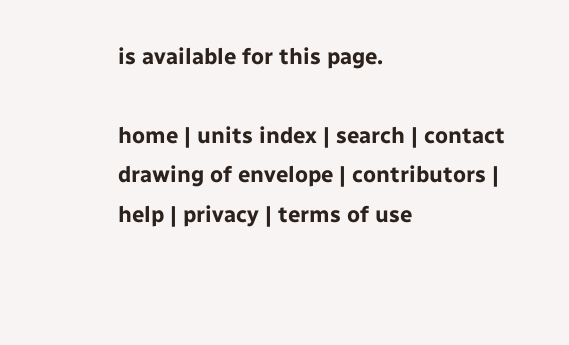is available for this page.

home | units index | search | contact drawing of envelope | contributors |
help | privacy | terms of use